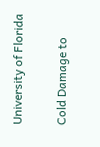University of Florida

Cold Damage to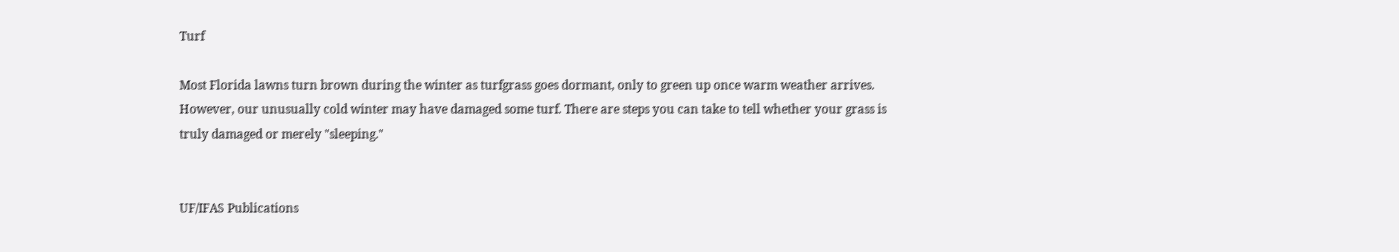Turf

Most Florida lawns turn brown during the winter as turfgrass goes dormant, only to green up once warm weather arrives. However, our unusually cold winter may have damaged some turf. There are steps you can take to tell whether your grass is truly damaged or merely "sleeping."


UF/IFAS Publications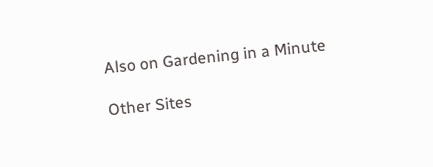Also on Gardening in a Minute

Other Sites